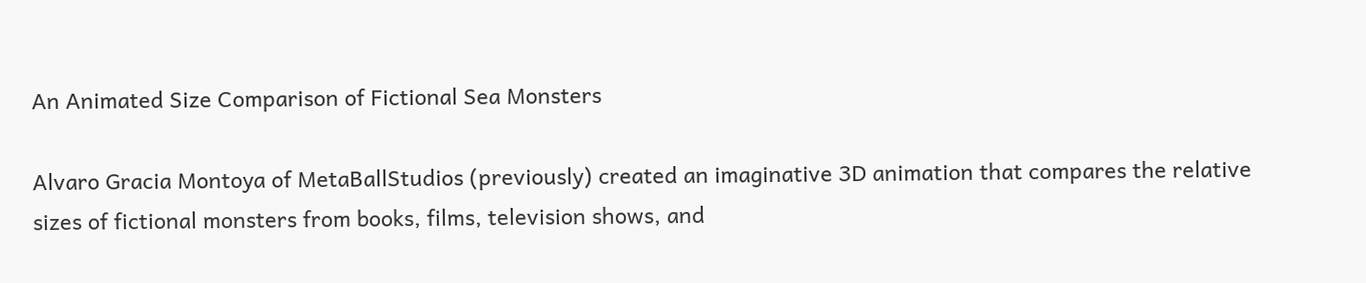An Animated Size Comparison of Fictional Sea Monsters

Alvaro Gracia Montoya of MetaBallStudios (previously) created an imaginative 3D animation that compares the relative sizes of fictional monsters from books, films, television shows, and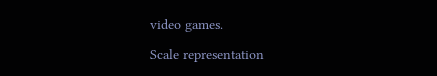video games.

Scale representation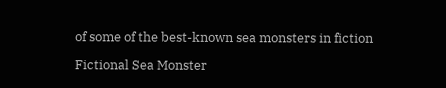of some of the best-known sea monsters in fiction

Fictional Sea Monster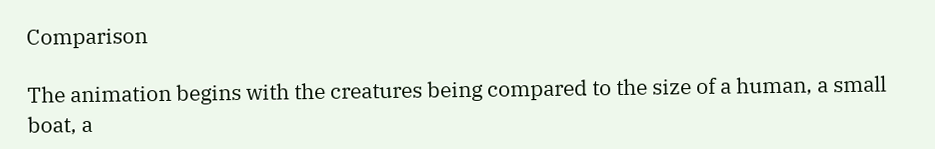Comparison

The animation begins with the creatures being compared to the size of a human, a small boat, a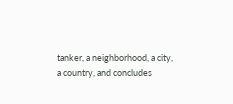tanker, a neighborhood, a city, a country, and concludes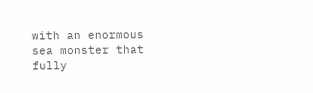with an enormous sea monster that fully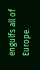engulfs all of Europe.